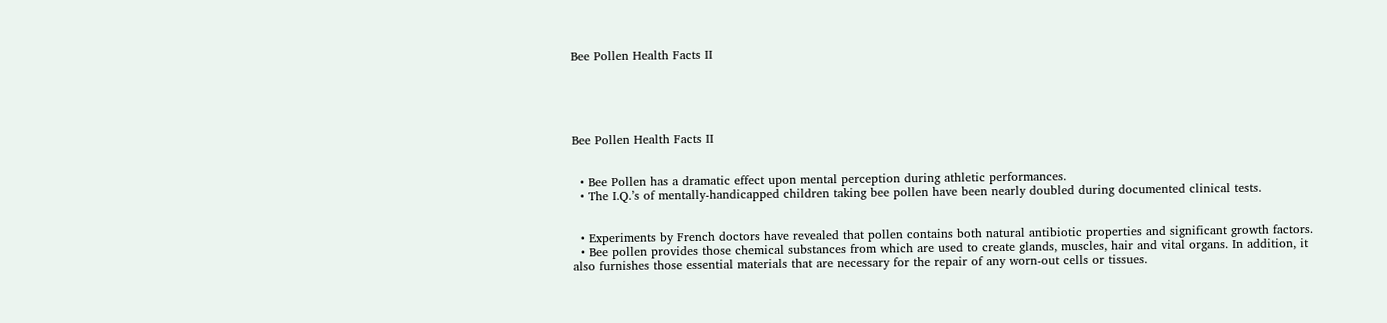Bee Pollen Health Facts II





Bee Pollen Health Facts II


  • Bee Pollen has a dramatic effect upon mental perception during athletic performances.
  • The I.Q.’s of mentally-handicapped children taking bee pollen have been nearly doubled during documented clinical tests.


  • Experiments by French doctors have revealed that pollen contains both natural antibiotic properties and significant growth factors.
  • Bee pollen provides those chemical substances from which are used to create glands, muscles, hair and vital organs. In addition, it also furnishes those essential materials that are necessary for the repair of any worn-out cells or tissues.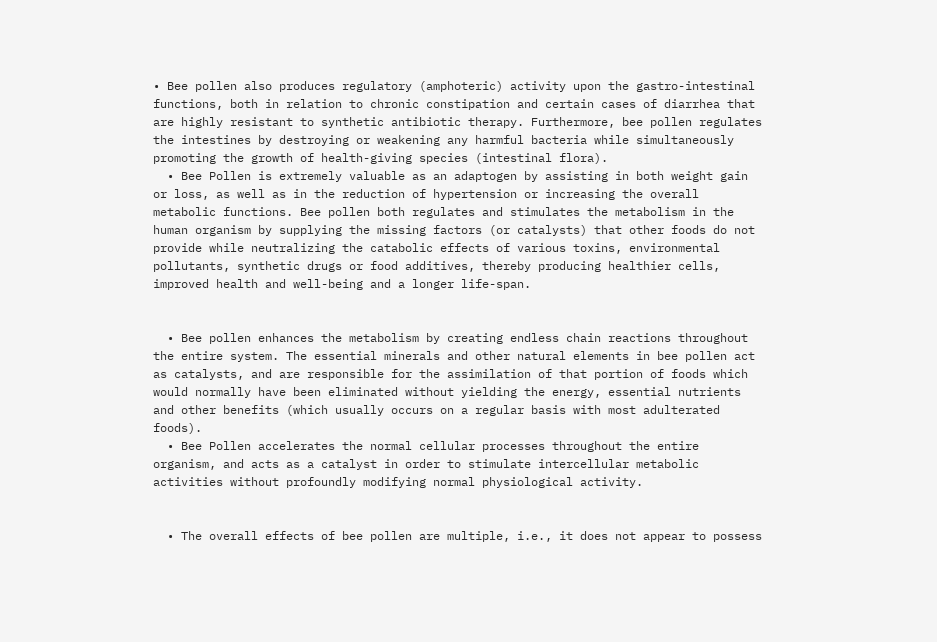• Bee pollen also produces regulatory (amphoteric) activity upon the gastro-intestinal functions, both in relation to chronic constipation and certain cases of diarrhea that are highly resistant to synthetic antibiotic therapy. Furthermore, bee pollen regulates the intestines by destroying or weakening any harmful bacteria while simultaneously promoting the growth of health-giving species (intestinal flora).
  • Bee Pollen is extremely valuable as an adaptogen by assisting in both weight gain or loss, as well as in the reduction of hypertension or increasing the overall metabolic functions. Bee pollen both regulates and stimulates the metabolism in the human organism by supplying the missing factors (or catalysts) that other foods do not provide while neutralizing the catabolic effects of various toxins, environmental pollutants, synthetic drugs or food additives, thereby producing healthier cells, improved health and well-being and a longer life-span.


  • Bee pollen enhances the metabolism by creating endless chain reactions throughout the entire system. The essential minerals and other natural elements in bee pollen act as catalysts, and are responsible for the assimilation of that portion of foods which would normally have been eliminated without yielding the energy, essential nutrients and other benefits (which usually occurs on a regular basis with most adulterated foods).
  • Bee Pollen accelerates the normal cellular processes throughout the entire organism, and acts as a catalyst in order to stimulate intercellular metabolic activities without profoundly modifying normal physiological activity.


  • The overall effects of bee pollen are multiple, i.e., it does not appear to possess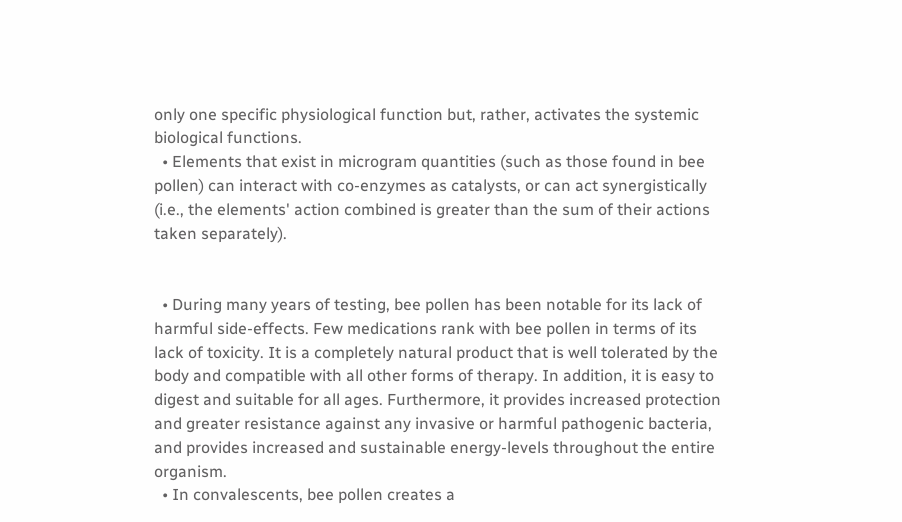only one specific physiological function but, rather, activates the systemic biological functions.
  • Elements that exist in microgram quantities (such as those found in bee pollen) can interact with co-enzymes as catalysts, or can act synergistically (i.e., the elements' action combined is greater than the sum of their actions taken separately).


  • During many years of testing, bee pollen has been notable for its lack of harmful side-effects. Few medications rank with bee pollen in terms of its lack of toxicity. It is a completely natural product that is well tolerated by the body and compatible with all other forms of therapy. In addition, it is easy to digest and suitable for all ages. Furthermore, it provides increased protection and greater resistance against any invasive or harmful pathogenic bacteria, and provides increased and sustainable energy-levels throughout the entire organism.
  • In convalescents, bee pollen creates a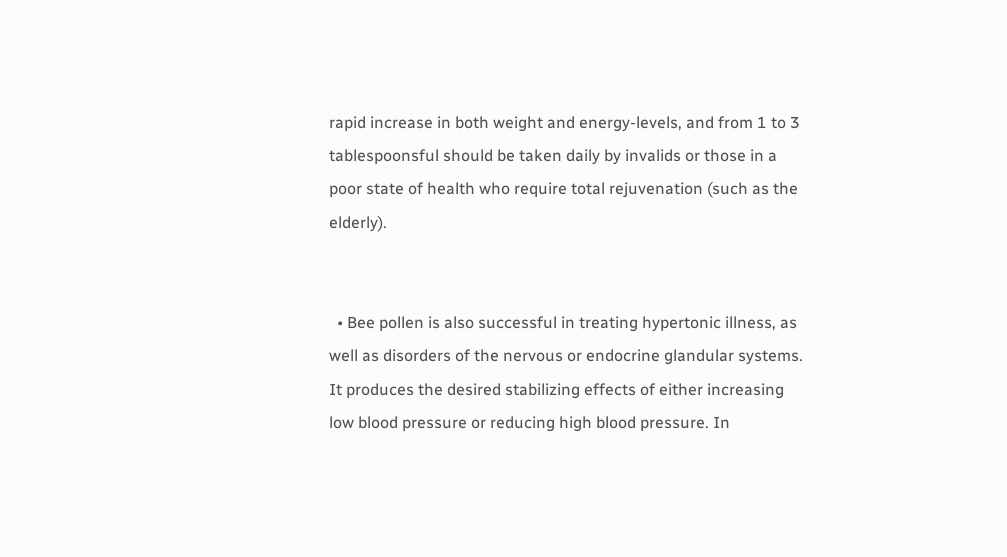rapid increase in both weight and energy-levels, and from 1 to 3 tablespoonsful should be taken daily by invalids or those in a poor state of health who require total rejuvenation (such as the elderly).


  • Bee pollen is also successful in treating hypertonic illness, as well as disorders of the nervous or endocrine glandular systems. It produces the desired stabilizing effects of either increasing low blood pressure or reducing high blood pressure. In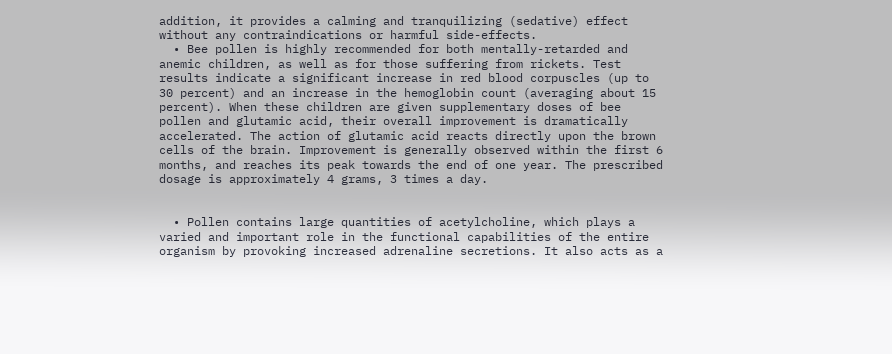addition, it provides a calming and tranquilizing (sedative) effect without any contraindications or harmful side-effects.
  • Bee pollen is highly recommended for both mentally-retarded and anemic children, as well as for those suffering from rickets. Test results indicate a significant increase in red blood corpuscles (up to 30 percent) and an increase in the hemoglobin count (averaging about 15 percent). When these children are given supplementary doses of bee pollen and glutamic acid, their overall improvement is dramatically accelerated. The action of glutamic acid reacts directly upon the brown cells of the brain. Improvement is generally observed within the first 6 months, and reaches its peak towards the end of one year. The prescribed dosage is approximately 4 grams, 3 times a day.


  • Pollen contains large quantities of acetylcholine, which plays a varied and important role in the functional capabilities of the entire organism by provoking increased adrenaline secretions. It also acts as a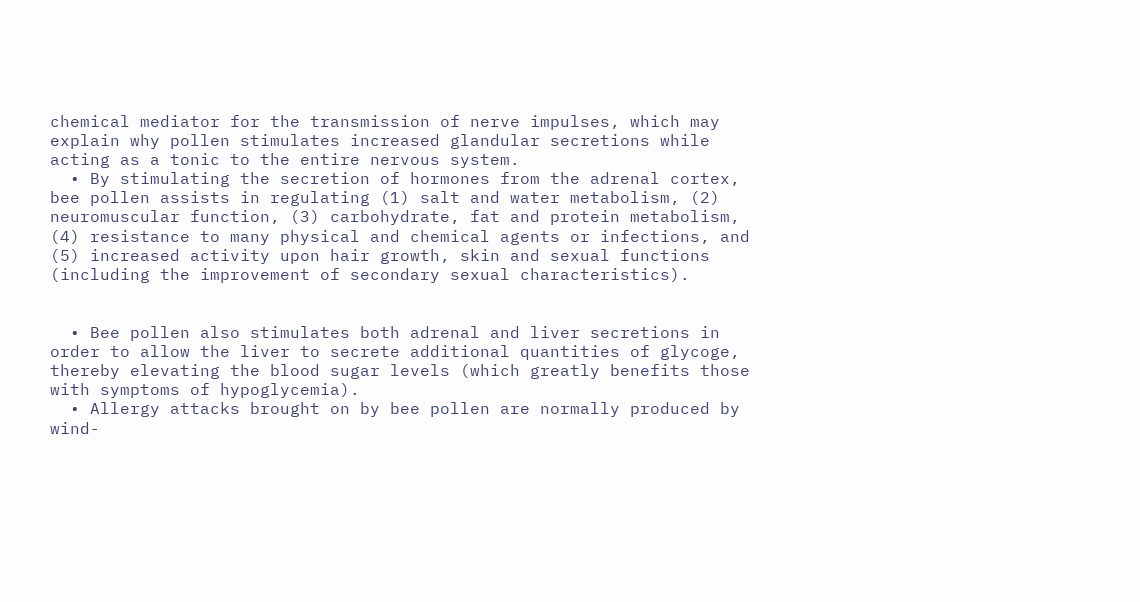chemical mediator for the transmission of nerve impulses, which may explain why pollen stimulates increased glandular secretions while acting as a tonic to the entire nervous system.
  • By stimulating the secretion of hormones from the adrenal cortex, bee pollen assists in regulating (1) salt and water metabolism, (2) neuromuscular function, (3) carbohydrate, fat and protein metabolism, (4) resistance to many physical and chemical agents or infections, and (5) increased activity upon hair growth, skin and sexual functions (including the improvement of secondary sexual characteristics).


  • Bee pollen also stimulates both adrenal and liver secretions in order to allow the liver to secrete additional quantities of glycoge, thereby elevating the blood sugar levels (which greatly benefits those with symptoms of hypoglycemia).
  • Allergy attacks brought on by bee pollen are normally produced by wind-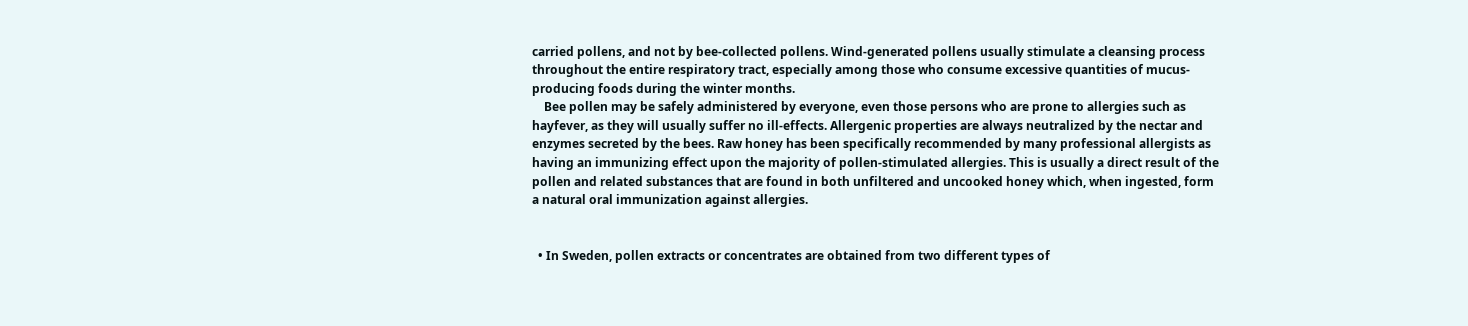carried pollens, and not by bee-collected pollens. Wind-generated pollens usually stimulate a cleansing process throughout the entire respiratory tract, especially among those who consume excessive quantities of mucus-producing foods during the winter months.
    Bee pollen may be safely administered by everyone, even those persons who are prone to allergies such as hayfever, as they will usually suffer no ill-effects. Allergenic properties are always neutralized by the nectar and enzymes secreted by the bees. Raw honey has been specifically recommended by many professional allergists as having an immunizing effect upon the majority of pollen-stimulated allergies. This is usually a direct result of the pollen and related substances that are found in both unfiltered and uncooked honey which, when ingested, form a natural oral immunization against allergies.


  • In Sweden, pollen extracts or concentrates are obtained from two different types of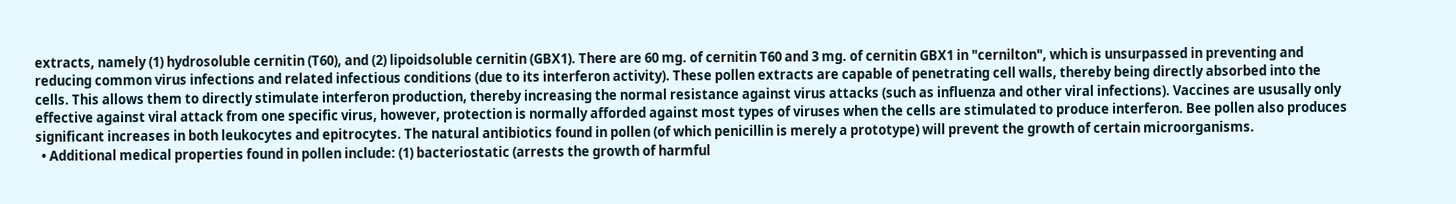extracts, namely (1) hydrosoluble cernitin (T60), and (2) lipoidsoluble cernitin (GBX1). There are 60 mg. of cernitin T60 and 3 mg. of cernitin GBX1 in "cernilton", which is unsurpassed in preventing and reducing common virus infections and related infectious conditions (due to its interferon activity). These pollen extracts are capable of penetrating cell walls, thereby being directly absorbed into the cells. This allows them to directly stimulate interferon production, thereby increasing the normal resistance against virus attacks (such as influenza and other viral infections). Vaccines are ususally only effective against viral attack from one specific virus, however, protection is normally afforded against most types of viruses when the cells are stimulated to produce interferon. Bee pollen also produces significant increases in both leukocytes and epitrocytes. The natural antibiotics found in pollen (of which penicillin is merely a prototype) will prevent the growth of certain microorganisms.
  • Additional medical properties found in pollen include: (1) bacteriostatic (arrests the growth of harmful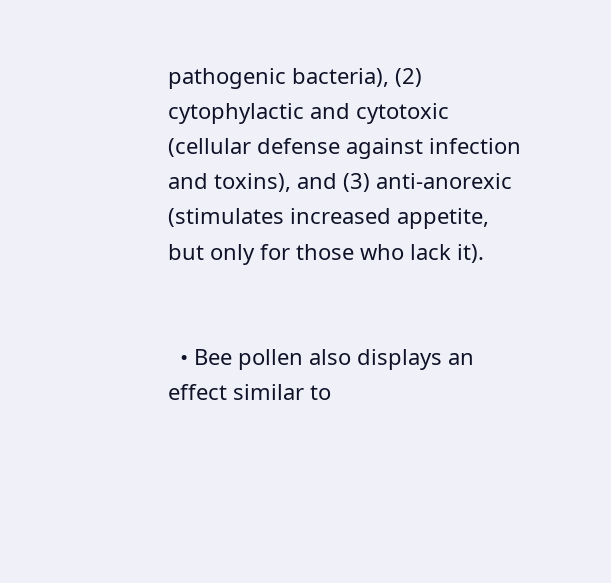pathogenic bacteria), (2) cytophylactic and cytotoxic (cellular defense against infection and toxins), and (3) anti-anorexic (stimulates increased appetite, but only for those who lack it).


  • Bee pollen also displays an effect similar to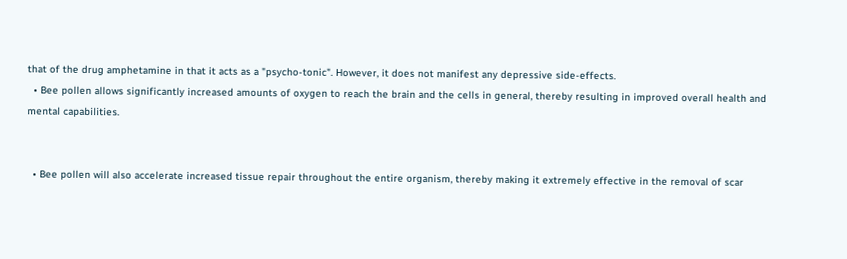that of the drug amphetamine in that it acts as a "psycho-tonic". However, it does not manifest any depressive side-effects.
  • Bee pollen allows significantly increased amounts of oxygen to reach the brain and the cells in general, thereby resulting in improved overall health and mental capabilities.


  • Bee pollen will also accelerate increased tissue repair throughout the entire organism, thereby making it extremely effective in the removal of scar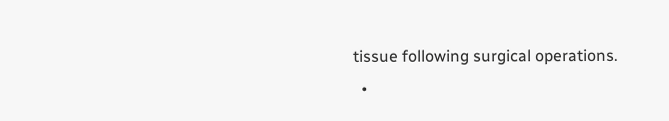tissue following surgical operations.
  •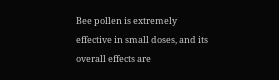Bee pollen is extremely effective in small doses, and its overall effects are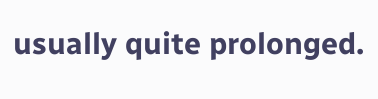usually quite prolonged.